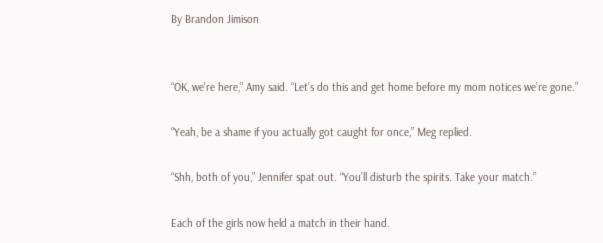By Brandon Jimison


“OK, we’re here,” Amy said. “Let’s do this and get home before my mom notices we’re gone.”

“Yeah, be a shame if you actually got caught for once,” Meg replied.

“Shh, both of you,” Jennifer spat out. “You’ll disturb the spirits. Take your match.”

Each of the girls now held a match in their hand.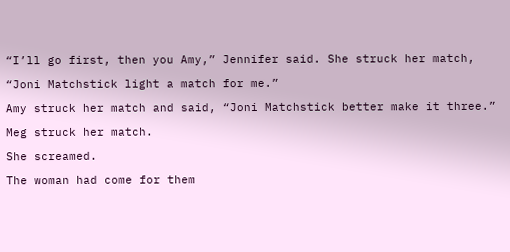“I’ll go first, then you Amy,” Jennifer said. She struck her match,

“Joni Matchstick light a match for me.”

Amy struck her match and said, “Joni Matchstick better make it three.”

Meg struck her match.

She screamed.

The woman had come for them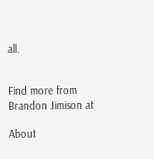all.


Find more from Brandon Jimison at

About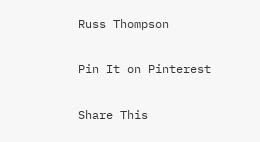Russ Thompson

Pin It on Pinterest

Share This